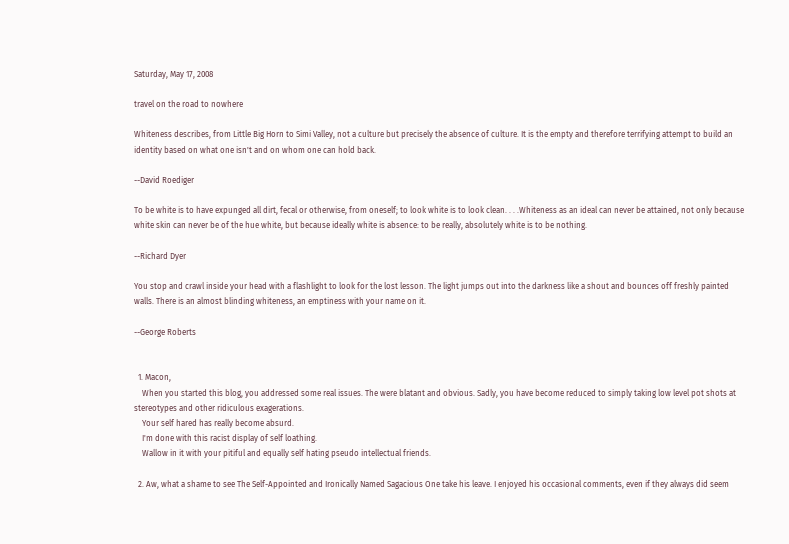Saturday, May 17, 2008

travel on the road to nowhere

Whiteness describes, from Little Big Horn to Simi Valley, not a culture but precisely the absence of culture. It is the empty and therefore terrifying attempt to build an identity based on what one isn't and on whom one can hold back.

--David Roediger

To be white is to have expunged all dirt, fecal or otherwise, from oneself; to look white is to look clean. . . .Whiteness as an ideal can never be attained, not only because white skin can never be of the hue white, but because ideally white is absence: to be really, absolutely white is to be nothing.

--Richard Dyer

You stop and crawl inside your head with a flashlight to look for the lost lesson. The light jumps out into the darkness like a shout and bounces off freshly painted walls. There is an almost blinding whiteness, an emptiness with your name on it.

--George Roberts


  1. Macon,
    When you started this blog, you addressed some real issues. The were blatant and obvious. Sadly, you have become reduced to simply taking low level pot shots at stereotypes and other ridiculous exagerations.
    Your self hared has really become absurd.
    I'm done with this racist display of self loathing.
    Wallow in it with your pitiful and equally self hating pseudo intellectual friends.

  2. Aw, what a shame to see The Self-Appointed and Ironically Named Sagacious One take his leave. I enjoyed his occasional comments, even if they always did seem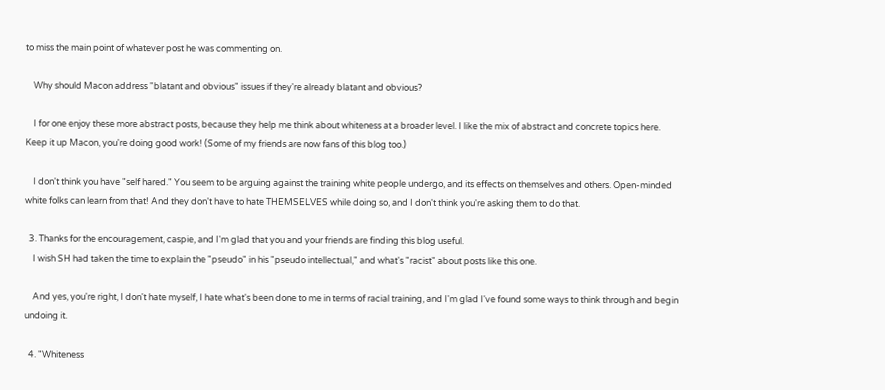to miss the main point of whatever post he was commenting on.

    Why should Macon address "blatant and obvious" issues if they're already blatant and obvious?

    I for one enjoy these more abstract posts, because they help me think about whiteness at a broader level. I like the mix of abstract and concrete topics here. Keep it up Macon, you're doing good work! (Some of my friends are now fans of this blog too.)

    I don't think you have "self hared." You seem to be arguing against the training white people undergo, and its effects on themselves and others. Open-minded white folks can learn from that! And they don't have to hate THEMSELVES while doing so, and I don't think you're asking them to do that.

  3. Thanks for the encouragement, caspie, and I'm glad that you and your friends are finding this blog useful.
    I wish SH had taken the time to explain the "pseudo" in his "pseudo intellectual," and what's "racist" about posts like this one.

    And yes, you're right, I don't hate myself, I hate what's been done to me in terms of racial training, and I'm glad I've found some ways to think through and begin undoing it.

  4. "Whiteness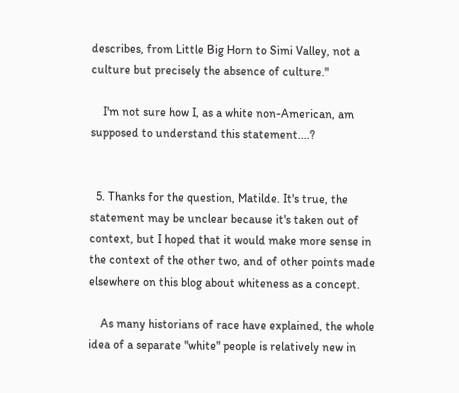describes, from Little Big Horn to Simi Valley, not a culture but precisely the absence of culture."

    I'm not sure how I, as a white non-American, am supposed to understand this statement....?


  5. Thanks for the question, Matilde. It's true, the statement may be unclear because it's taken out of context, but I hoped that it would make more sense in the context of the other two, and of other points made elsewhere on this blog about whiteness as a concept.

    As many historians of race have explained, the whole idea of a separate "white" people is relatively new in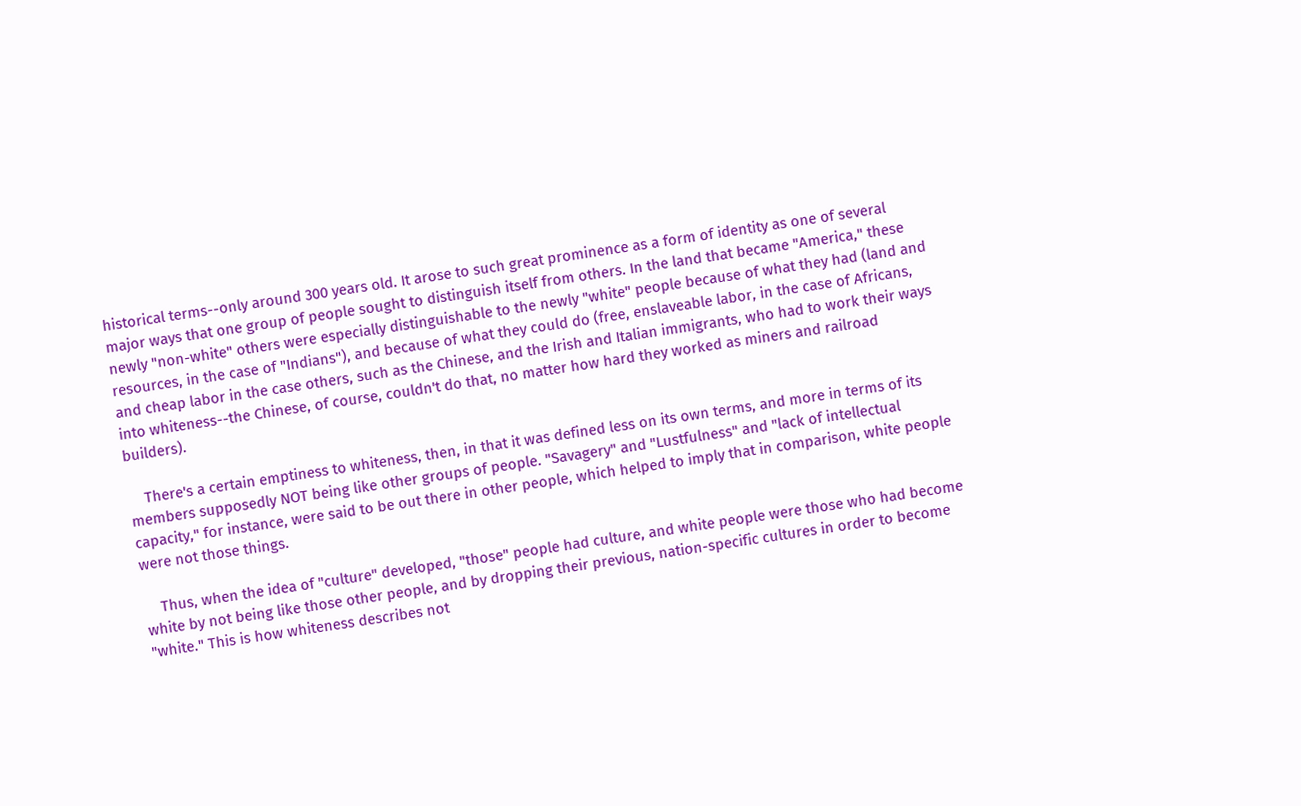historical terms--only around 300 years old. It arose to such great prominence as a form of identity as one of several major ways that one group of people sought to distinguish itself from others. In the land that became "America," these newly "non-white" others were especially distinguishable to the newly "white" people because of what they had (land and resources, in the case of "Indians"), and because of what they could do (free, enslaveable labor, in the case of Africans, and cheap labor in the case others, such as the Chinese, and the Irish and Italian immigrants, who had to work their ways into whiteness--the Chinese, of course, couldn't do that, no matter how hard they worked as miners and railroad builders).

    There's a certain emptiness to whiteness, then, in that it was defined less on its own terms, and more in terms of its members supposedly NOT being like other groups of people. "Savagery" and "Lustfulness" and "lack of intellectual capacity," for instance, were said to be out there in other people, which helped to imply that in comparison, white people were not those things.

    Thus, when the idea of "culture" developed, "those" people had culture, and white people were those who had become white by not being like those other people, and by dropping their previous, nation-specific cultures in order to become "white." This is how whiteness describes not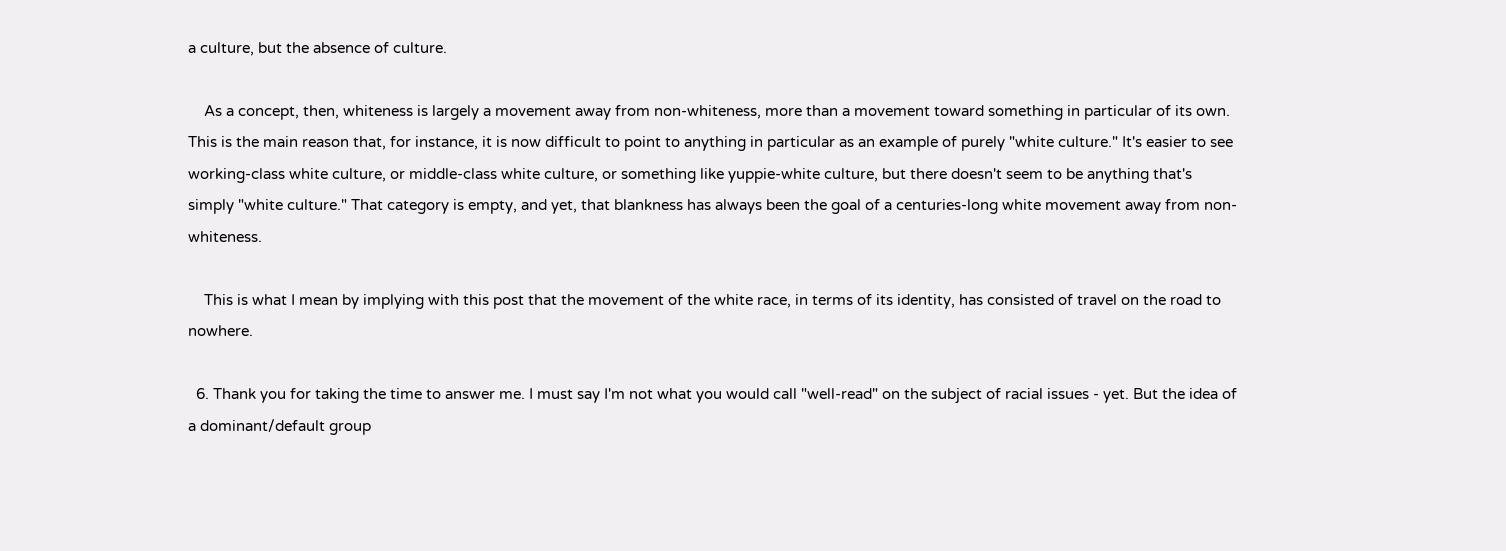a culture, but the absence of culture.

    As a concept, then, whiteness is largely a movement away from non-whiteness, more than a movement toward something in particular of its own. This is the main reason that, for instance, it is now difficult to point to anything in particular as an example of purely "white culture." It's easier to see working-class white culture, or middle-class white culture, or something like yuppie-white culture, but there doesn't seem to be anything that's simply "white culture." That category is empty, and yet, that blankness has always been the goal of a centuries-long white movement away from non-whiteness.

    This is what I mean by implying with this post that the movement of the white race, in terms of its identity, has consisted of travel on the road to nowhere.

  6. Thank you for taking the time to answer me. I must say I'm not what you would call "well-read" on the subject of racial issues - yet. But the idea of a dominant/default group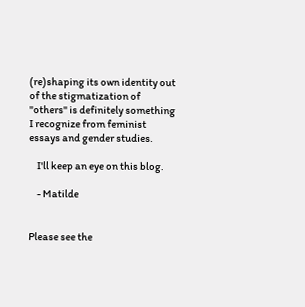(re)shaping its own identity out of the stigmatization of "others" is definitely something I recognize from feminist essays and gender studies.

    I'll keep an eye on this blog.

    - Matilde


Please see the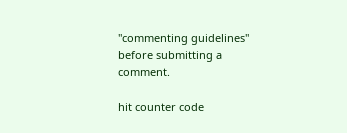"commenting guidelines" before submitting a comment.

hit counter code